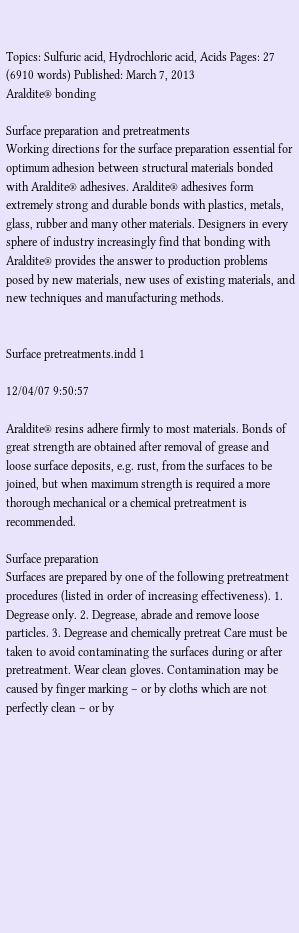Topics: Sulfuric acid, Hydrochloric acid, Acids Pages: 27 (6910 words) Published: March 7, 2013
Araldite® bonding

Surface preparation and pretreatments
Working directions for the surface preparation essential for optimum adhesion between structural materials bonded with Araldite® adhesives. Araldite® adhesives form extremely strong and durable bonds with plastics, metals, glass, rubber and many other materials. Designers in every sphere of industry increasingly find that bonding with Araldite® provides the answer to production problems posed by new materials, new uses of existing materials, and new techniques and manufacturing methods.


Surface pretreatments.indd 1

12/04/07 9:50:57

Araldite® resins adhere firmly to most materials. Bonds of great strength are obtained after removal of grease and loose surface deposits, e.g. rust, from the surfaces to be joined, but when maximum strength is required a more thorough mechanical or a chemical pretreatment is recommended.

Surface preparation
Surfaces are prepared by one of the following pretreatment procedures (listed in order of increasing effectiveness). 1. Degrease only. 2. Degrease, abrade and remove loose particles. 3. Degrease and chemically pretreat Care must be taken to avoid contaminating the surfaces during or after pretreatment. Wear clean gloves. Contamination may be caused by finger marking – or by cloths which are not perfectly clean – or by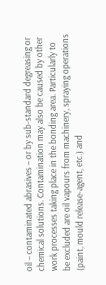oil – contaminated abrasives – or by sub-standard degreasing or chemical solutions. Contamination may also be caused by other work processes taking place in the bonding area. Particularly to be excluded are oil vapours from machinery, spraying operations (paint, mould release-agent, etc.) and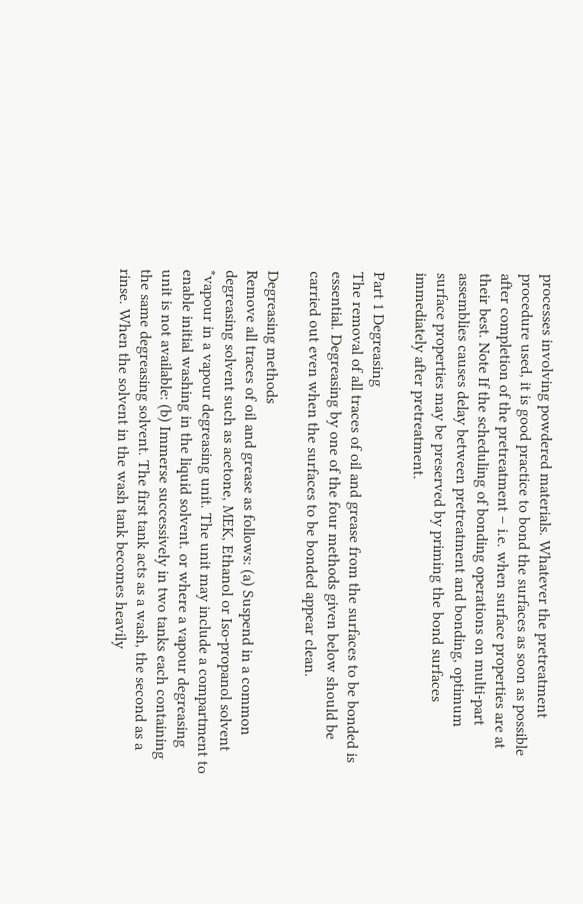processes involving powdered materials. Whatever the pretreatment procedure used, it is good practice to bond the surfaces as soon as possible after completion of the pretreatment – i.e. when surface properties are at their best. Note If the scheduling of bonding operations on multi-part assemblies causes delay between pretreatment and bonding, optimum surface properties may be preserved by priming the bond surfaces immediately after pretreatment.

Part 1 Degreasing
The removal of all traces of oil and grease from the surfaces to be bonded is essential. Degreasing by one of the four methods given below should be carried out even when the surfaces to be bonded appear clean.

Degreasing methods
Remove all traces of oil and grease as follows: (a) Suspend in a common degreasing solvent such as acetone, MEK, Ethanol or Iso-propanol solvent *vapour in a vapour degreasing unit. The unit may include a compartment to enable initial washing in the liquid solvent. or where a vapour degreasing unit is not available: (b) Immerse successively in two tanks each containing the same degreasing solvent. The first tank acts as a wash, the second as a rinse. When the solvent in the wash tank becomes heavily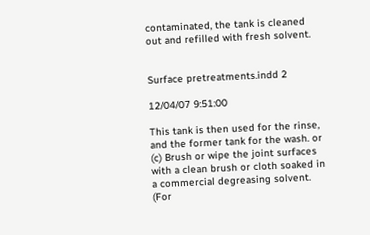contaminated, the tank is cleaned out and refilled with fresh solvent.


Surface pretreatments.indd 2

12/04/07 9:51:00

This tank is then used for the rinse, and the former tank for the wash. or (c) Brush or wipe the joint surfaces with a clean brush or cloth soaked in a commercial degreasing solvent. (For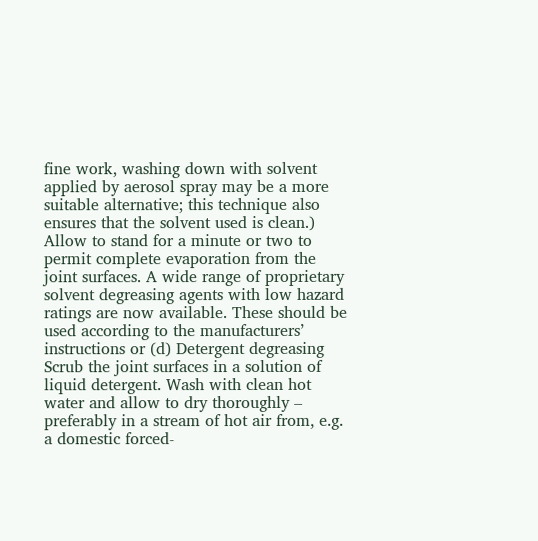fine work, washing down with solvent applied by aerosol spray may be a more suitable alternative; this technique also ensures that the solvent used is clean.) Allow to stand for a minute or two to permit complete evaporation from the joint surfaces. A wide range of proprietary solvent degreasing agents with low hazard ratings are now available. These should be used according to the manufacturers’ instructions or (d) Detergent degreasing Scrub the joint surfaces in a solution of liquid detergent. Wash with clean hot water and allow to dry thoroughly – preferably in a stream of hot air from, e.g. a domestic forced-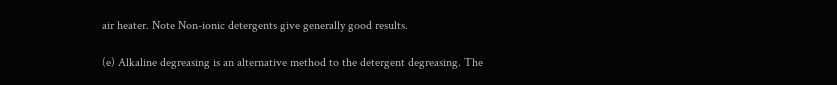air heater. Note Non-ionic detergents give generally good results.

(e) Alkaline degreasing is an alternative method to the detergent degreasing. The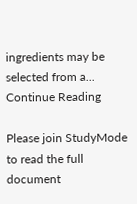ingredients may be selected from a...
Continue Reading

Please join StudyMode to read the full document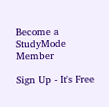Become a StudyMode Member

Sign Up - It's Free